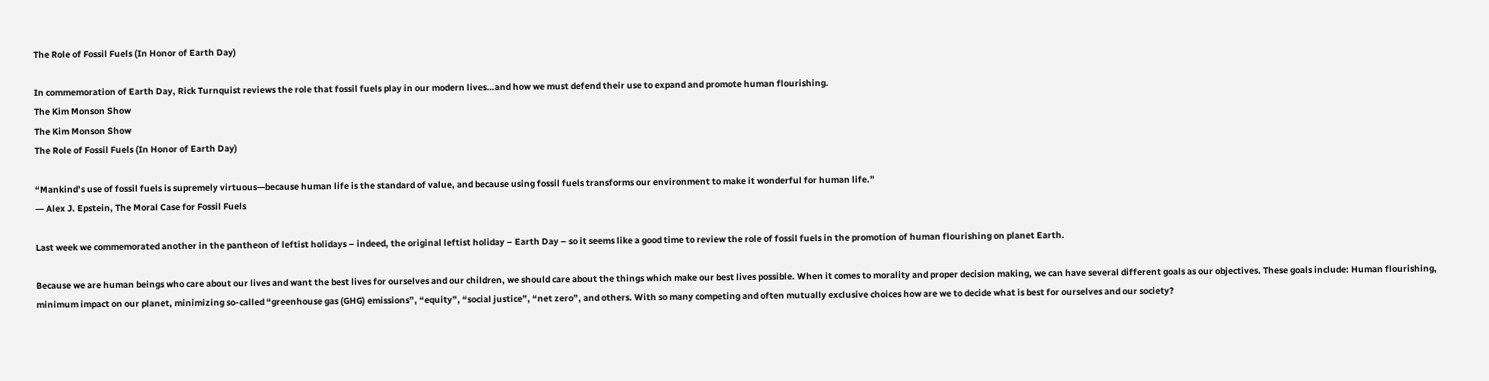The Role of Fossil Fuels (In Honor of Earth Day)

In commemoration of Earth Day, Rick Turnquist reviews the role that fossil fuels play in our modern lives…and how we must defend their use to expand and promote human flourishing.
The Kim Monson Show
The Kim Monson Show
The Role of Fossil Fuels (In Honor of Earth Day)

“Mankind’s use of fossil fuels is supremely virtuous—because human life is the standard of value, and because using fossil fuels transforms our environment to make it wonderful for human life.”
― Alex J. Epstein, The Moral Case for Fossil Fuels

Last week we commemorated another in the pantheon of leftist holidays – indeed, the original leftist holiday – Earth Day – so it seems like a good time to review the role of fossil fuels in the promotion of human flourishing on planet Earth.

Because we are human beings who care about our lives and want the best lives for ourselves and our children, we should care about the things which make our best lives possible. When it comes to morality and proper decision making, we can have several different goals as our objectives. These goals include: Human flourishing, minimum impact on our planet, minimizing so-called “greenhouse gas (GHG) emissions”, “equity”, “social justice”, “net zero”, and others. With so many competing and often mutually exclusive choices how are we to decide what is best for ourselves and our society?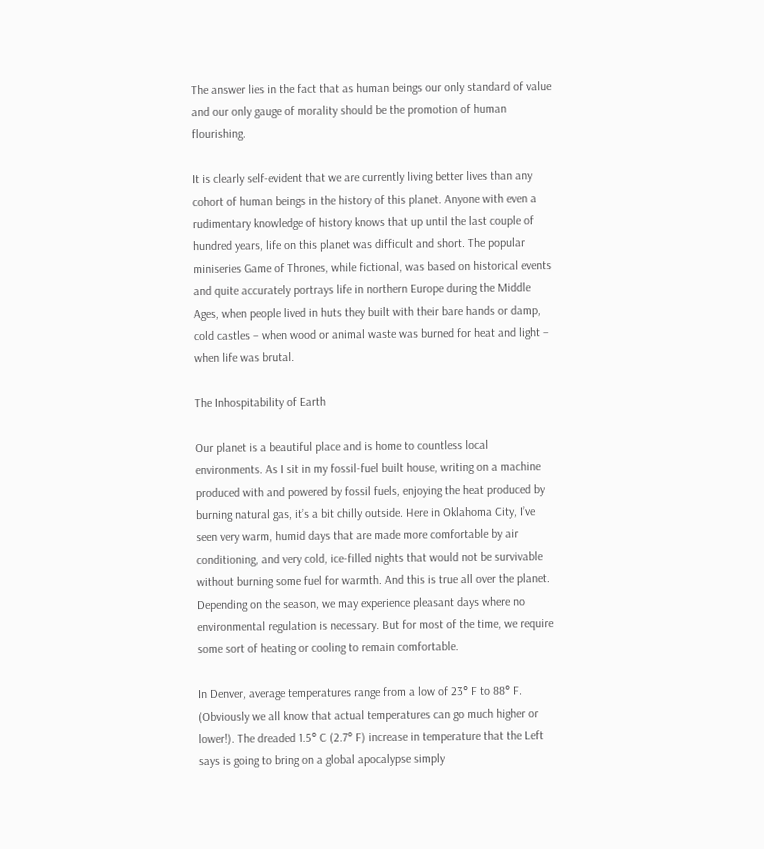The answer lies in the fact that as human beings our only standard of value and our only gauge of morality should be the promotion of human flourishing.

It is clearly self-evident that we are currently living better lives than any cohort of human beings in the history of this planet. Anyone with even a rudimentary knowledge of history knows that up until the last couple of hundred years, life on this planet was difficult and short. The popular miniseries Game of Thrones, while fictional, was based on historical events and quite accurately portrays life in northern Europe during the Middle Ages, when people lived in huts they built with their bare hands or damp, cold castles – when wood or animal waste was burned for heat and light – when life was brutal.

The Inhospitability of Earth

Our planet is a beautiful place and is home to countless local environments. As I sit in my fossil-fuel built house, writing on a machine produced with and powered by fossil fuels, enjoying the heat produced by burning natural gas, it’s a bit chilly outside. Here in Oklahoma City, I’ve seen very warm, humid days that are made more comfortable by air conditioning, and very cold, ice-filled nights that would not be survivable without burning some fuel for warmth. And this is true all over the planet. Depending on the season, we may experience pleasant days where no environmental regulation is necessary. But for most of the time, we require some sort of heating or cooling to remain comfortable.

In Denver, average temperatures range from a low of 23° F to 88° F. (Obviously we all know that actual temperatures can go much higher or lower!). The dreaded 1.5° C (2.7° F) increase in temperature that the Left says is going to bring on a global apocalypse simply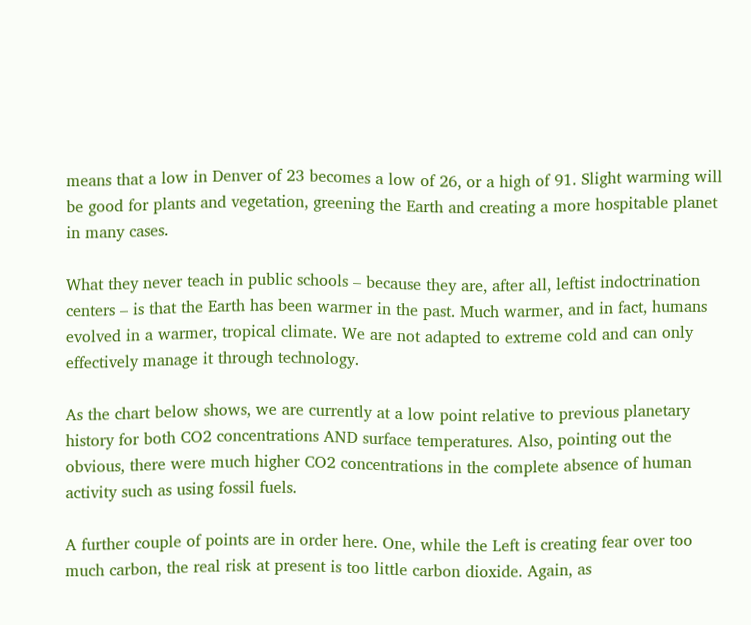means that a low in Denver of 23 becomes a low of 26, or a high of 91. Slight warming will be good for plants and vegetation, greening the Earth and creating a more hospitable planet in many cases.

What they never teach in public schools – because they are, after all, leftist indoctrination centers – is that the Earth has been warmer in the past. Much warmer, and in fact, humans evolved in a warmer, tropical climate. We are not adapted to extreme cold and can only effectively manage it through technology.

As the chart below shows, we are currently at a low point relative to previous planetary history for both CO2 concentrations AND surface temperatures. Also, pointing out the obvious, there were much higher CO2 concentrations in the complete absence of human activity such as using fossil fuels.

A further couple of points are in order here. One, while the Left is creating fear over too much carbon, the real risk at present is too little carbon dioxide. Again, as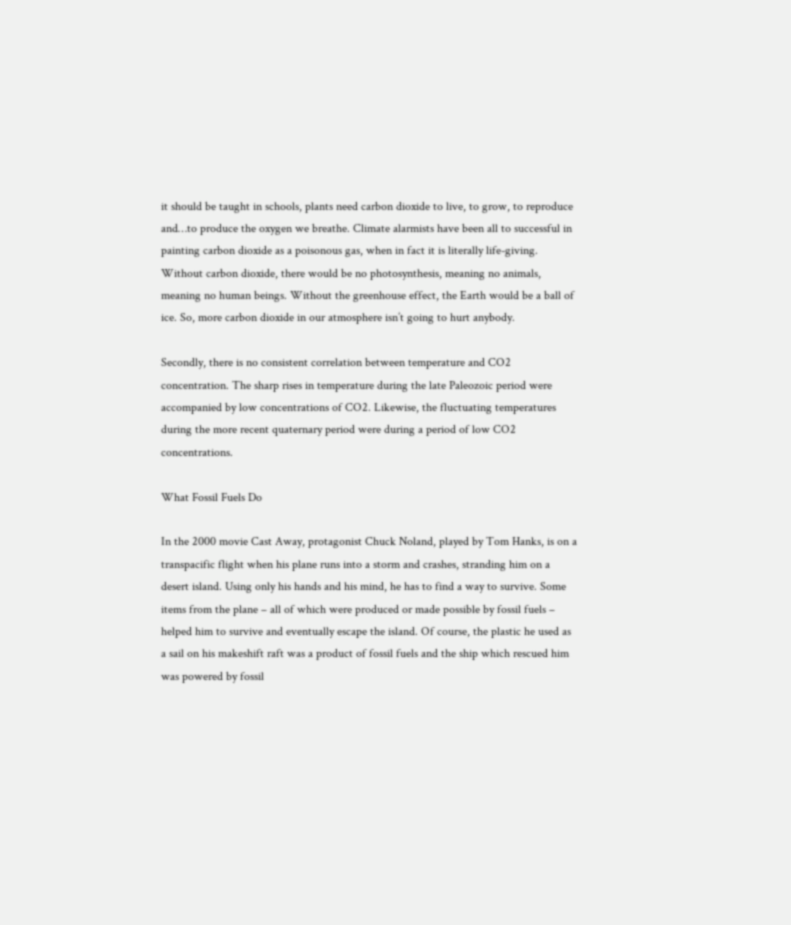it should be taught in schools, plants need carbon dioxide to live, to grow, to reproduce and…to produce the oxygen we breathe. Climate alarmists have been all to successful in painting carbon dioxide as a poisonous gas, when in fact it is literally life-giving. Without carbon dioxide, there would be no photosynthesis, meaning no animals, meaning no human beings. Without the greenhouse effect, the Earth would be a ball of ice. So, more carbon dioxide in our atmosphere isn’t going to hurt anybody.

Secondly, there is no consistent correlation between temperature and CO2 concentration. The sharp rises in temperature during the late Paleozoic period were accompanied by low concentrations of CO2. Likewise, the fluctuating temperatures during the more recent quaternary period were during a period of low CO2 concentrations.

What Fossil Fuels Do

In the 2000 movie Cast Away, protagonist Chuck Noland, played by Tom Hanks, is on a transpacific flight when his plane runs into a storm and crashes, stranding him on a desert island. Using only his hands and his mind, he has to find a way to survive. Some items from the plane – all of which were produced or made possible by fossil fuels – helped him to survive and eventually escape the island. Of course, the plastic he used as a sail on his makeshift raft was a product of fossil fuels and the ship which rescued him was powered by fossil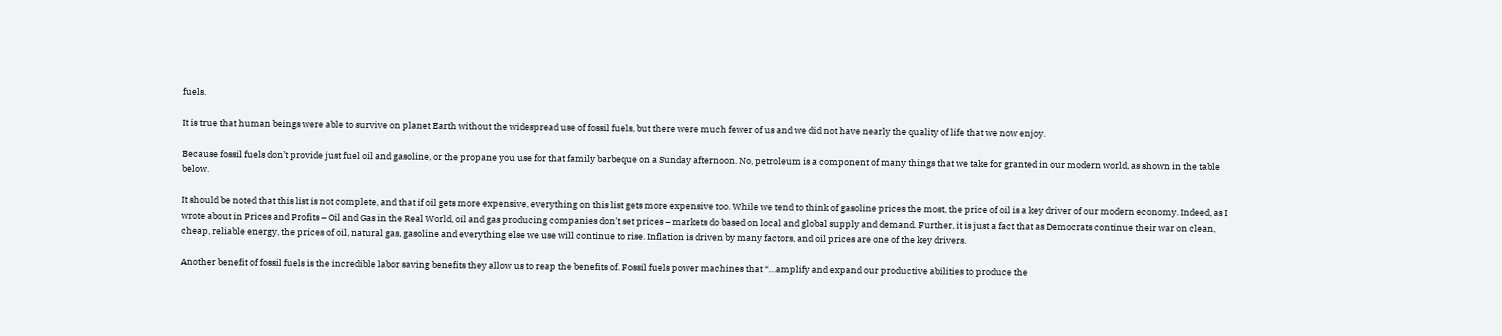fuels.

It is true that human beings were able to survive on planet Earth without the widespread use of fossil fuels, but there were much fewer of us and we did not have nearly the quality of life that we now enjoy.

Because fossil fuels don’t provide just fuel oil and gasoline, or the propane you use for that family barbeque on a Sunday afternoon. No, petroleum is a component of many things that we take for granted in our modern world, as shown in the table below.

It should be noted that this list is not complete, and that if oil gets more expensive, everything on this list gets more expensive too. While we tend to think of gasoline prices the most, the price of oil is a key driver of our modern economy. Indeed, as I wrote about in Prices and Profits – Oil and Gas in the Real World, oil and gas producing companies don’t set prices – markets do based on local and global supply and demand. Further, it is just a fact that as Democrats continue their war on clean, cheap, reliable energy, the prices of oil, natural gas, gasoline and everything else we use will continue to rise. Inflation is driven by many factors, and oil prices are one of the key drivers.

Another benefit of fossil fuels is the incredible labor saving benefits they allow us to reap the benefits of. Fossil fuels power machines that “…amplify and expand our productive abilities to produce the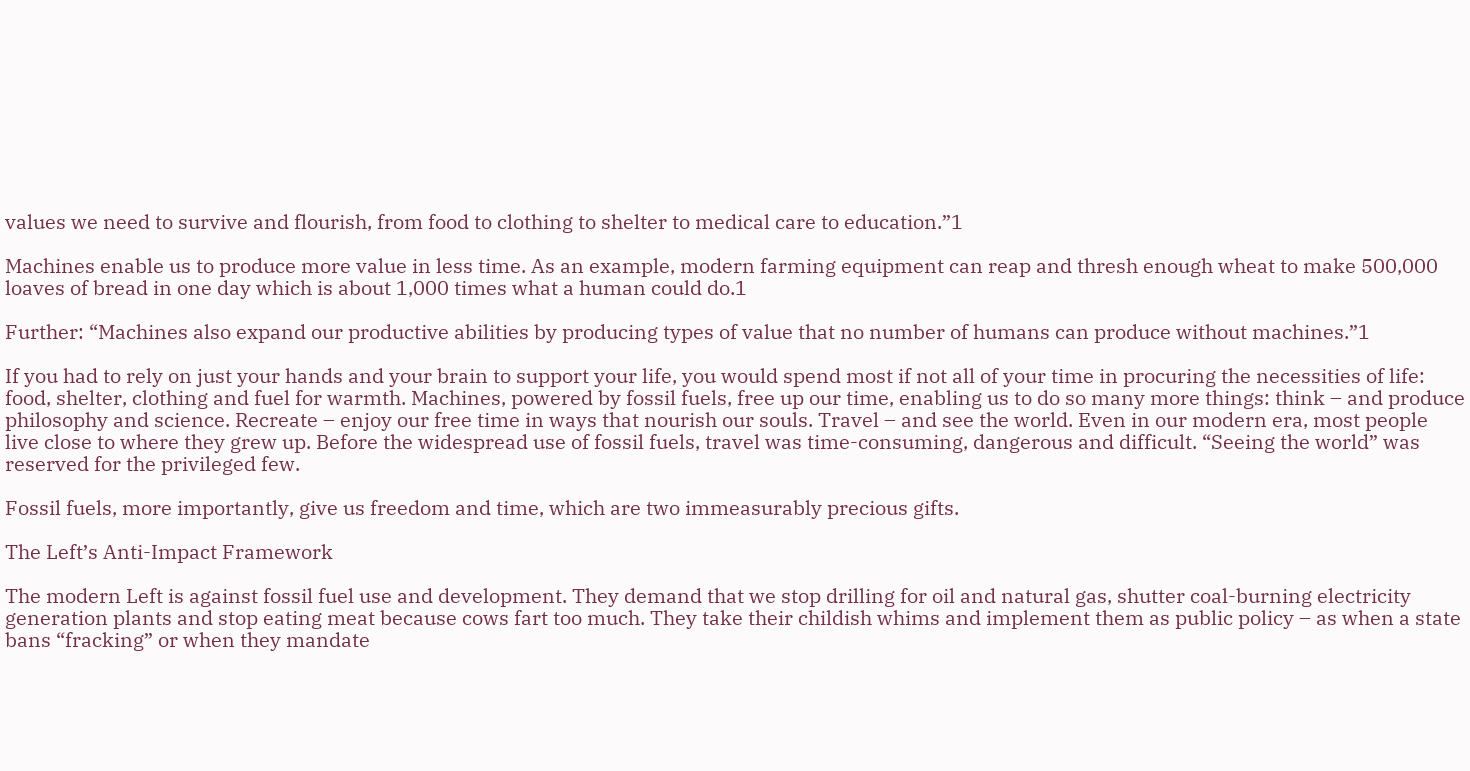values we need to survive and flourish, from food to clothing to shelter to medical care to education.”1

Machines enable us to produce more value in less time. As an example, modern farming equipment can reap and thresh enough wheat to make 500,000 loaves of bread in one day which is about 1,000 times what a human could do.1

Further: “Machines also expand our productive abilities by producing types of value that no number of humans can produce without machines.”1

If you had to rely on just your hands and your brain to support your life, you would spend most if not all of your time in procuring the necessities of life: food, shelter, clothing and fuel for warmth. Machines, powered by fossil fuels, free up our time, enabling us to do so many more things: think – and produce philosophy and science. Recreate – enjoy our free time in ways that nourish our souls. Travel – and see the world. Even in our modern era, most people live close to where they grew up. Before the widespread use of fossil fuels, travel was time-consuming, dangerous and difficult. “Seeing the world” was reserved for the privileged few.

Fossil fuels, more importantly, give us freedom and time, which are two immeasurably precious gifts.

The Left’s Anti-Impact Framework

The modern Left is against fossil fuel use and development. They demand that we stop drilling for oil and natural gas, shutter coal-burning electricity generation plants and stop eating meat because cows fart too much. They take their childish whims and implement them as public policy – as when a state bans “fracking” or when they mandate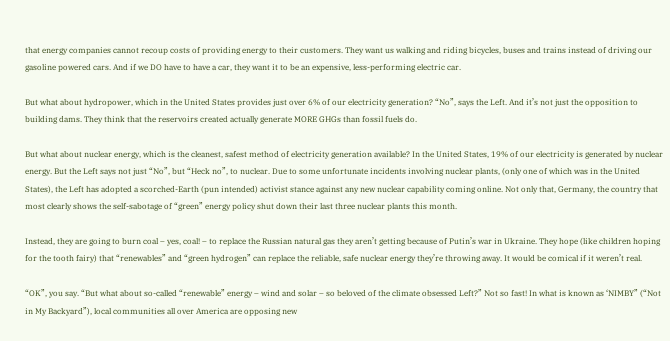that energy companies cannot recoup costs of providing energy to their customers. They want us walking and riding bicycles, buses and trains instead of driving our gasoline powered cars. And if we DO have to have a car, they want it to be an expensive, less-performing electric car.

But what about hydropower, which in the United States provides just over 6% of our electricity generation? “No”, says the Left. And it’s not just the opposition to building dams. They think that the reservoirs created actually generate MORE GHGs than fossil fuels do.

But what about nuclear energy, which is the cleanest, safest method of electricity generation available? In the United States, 19% of our electricity is generated by nuclear energy. But the Left says not just “No”, but “Heck no”, to nuclear. Due to some unfortunate incidents involving nuclear plants, (only one of which was in the United States), the Left has adopted a scorched-Earth (pun intended) activist stance against any new nuclear capability coming online. Not only that, Germany, the country that most clearly shows the self-sabotage of “green” energy policy shut down their last three nuclear plants this month.

Instead, they are going to burn coal – yes, coal! – to replace the Russian natural gas they aren’t getting because of Putin’s war in Ukraine. They hope (like children hoping for the tooth fairy) that “renewables” and “green hydrogen” can replace the reliable, safe nuclear energy they’re throwing away. It would be comical if it weren’t real.

“OK”, you say. “But what about so-called “renewable” energy – wind and solar – so beloved of the climate obsessed Left?” Not so fast! In what is known as ‘NIMBY” (“Not in My Backyard”), local communities all over America are opposing new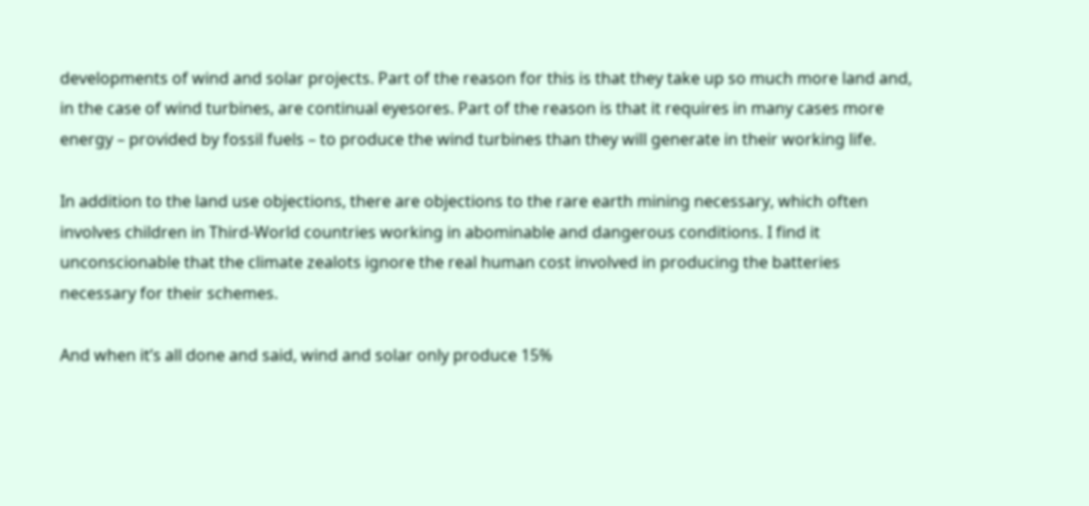developments of wind and solar projects. Part of the reason for this is that they take up so much more land and, in the case of wind turbines, are continual eyesores. Part of the reason is that it requires in many cases more energy – provided by fossil fuels – to produce the wind turbines than they will generate in their working life.

In addition to the land use objections, there are objections to the rare earth mining necessary, which often involves children in Third-World countries working in abominable and dangerous conditions. I find it unconscionable that the climate zealots ignore the real human cost involved in producing the batteries necessary for their schemes.

And when it’s all done and said, wind and solar only produce 15%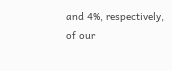and 4%, respectively, of our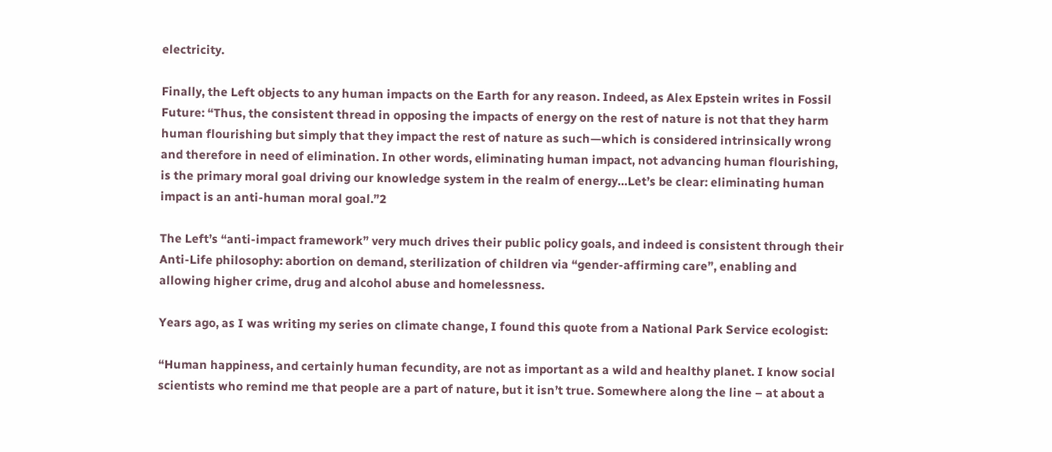electricity.

Finally, the Left objects to any human impacts on the Earth for any reason. Indeed, as Alex Epstein writes in Fossil Future: “Thus, the consistent thread in opposing the impacts of energy on the rest of nature is not that they harm human flourishing but simply that they impact the rest of nature as such—which is considered intrinsically wrong and therefore in need of elimination. In other words, eliminating human impact, not advancing human flourishing, is the primary moral goal driving our knowledge system in the realm of energy…Let’s be clear: eliminating human impact is an anti-human moral goal.”2

The Left’s “anti-impact framework” very much drives their public policy goals, and indeed is consistent through their Anti-Life philosophy: abortion on demand, sterilization of children via “gender-affirming care”, enabling and allowing higher crime, drug and alcohol abuse and homelessness.

Years ago, as I was writing my series on climate change, I found this quote from a National Park Service ecologist:

“Human happiness, and certainly human fecundity, are not as important as a wild and healthy planet. I know social scientists who remind me that people are a part of nature, but it isn’t true. Somewhere along the line – at about a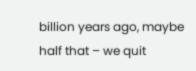billion years ago, maybe half that – we quit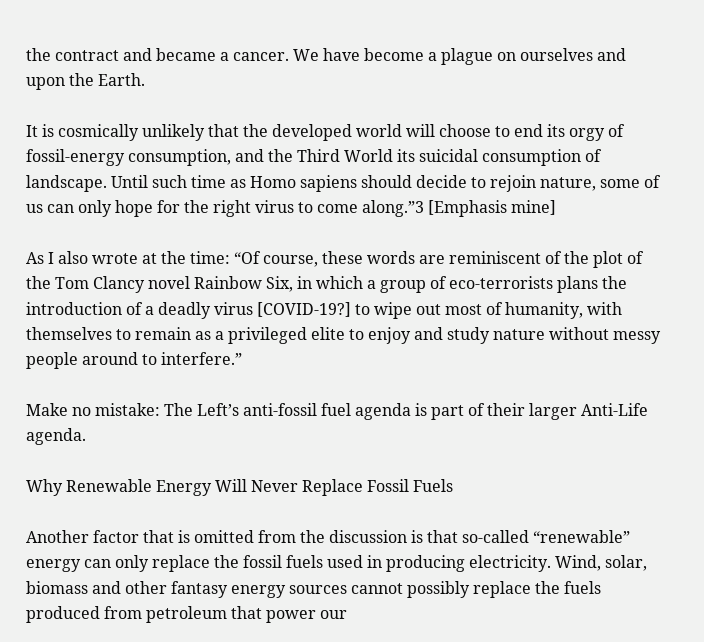the contract and became a cancer. We have become a plague on ourselves and upon the Earth.

It is cosmically unlikely that the developed world will choose to end its orgy of fossil-energy consumption, and the Third World its suicidal consumption of landscape. Until such time as Homo sapiens should decide to rejoin nature, some of us can only hope for the right virus to come along.”3 [Emphasis mine]

As I also wrote at the time: “Of course, these words are reminiscent of the plot of the Tom Clancy novel Rainbow Six, in which a group of eco-terrorists plans the introduction of a deadly virus [COVID-19?] to wipe out most of humanity, with themselves to remain as a privileged elite to enjoy and study nature without messy people around to interfere.”

Make no mistake: The Left’s anti-fossil fuel agenda is part of their larger Anti-Life agenda.

Why Renewable Energy Will Never Replace Fossil Fuels

Another factor that is omitted from the discussion is that so-called “renewable” energy can only replace the fossil fuels used in producing electricity. Wind, solar, biomass and other fantasy energy sources cannot possibly replace the fuels produced from petroleum that power our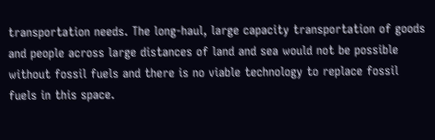transportation needs. The long-haul, large capacity transportation of goods and people across large distances of land and sea would not be possible without fossil fuels and there is no viable technology to replace fossil fuels in this space.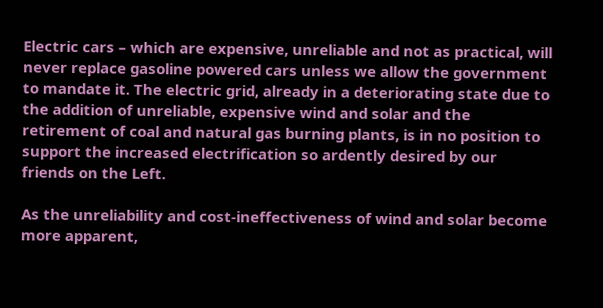Electric cars – which are expensive, unreliable and not as practical, will never replace gasoline powered cars unless we allow the government to mandate it. The electric grid, already in a deteriorating state due to the addition of unreliable, expensive wind and solar and the retirement of coal and natural gas burning plants, is in no position to support the increased electrification so ardently desired by our friends on the Left.

As the unreliability and cost-ineffectiveness of wind and solar become more apparent,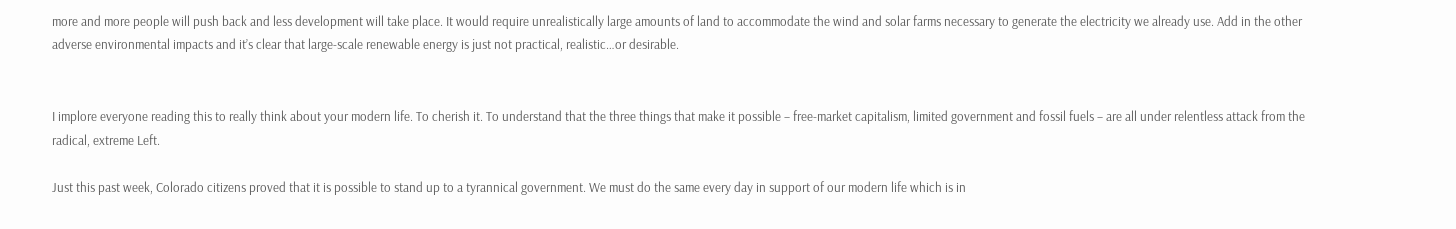more and more people will push back and less development will take place. It would require unrealistically large amounts of land to accommodate the wind and solar farms necessary to generate the electricity we already use. Add in the other adverse environmental impacts and it’s clear that large-scale renewable energy is just not practical, realistic…or desirable.


I implore everyone reading this to really think about your modern life. To cherish it. To understand that the three things that make it possible – free-market capitalism, limited government and fossil fuels – are all under relentless attack from the radical, extreme Left.

Just this past week, Colorado citizens proved that it is possible to stand up to a tyrannical government. We must do the same every day in support of our modern life which is in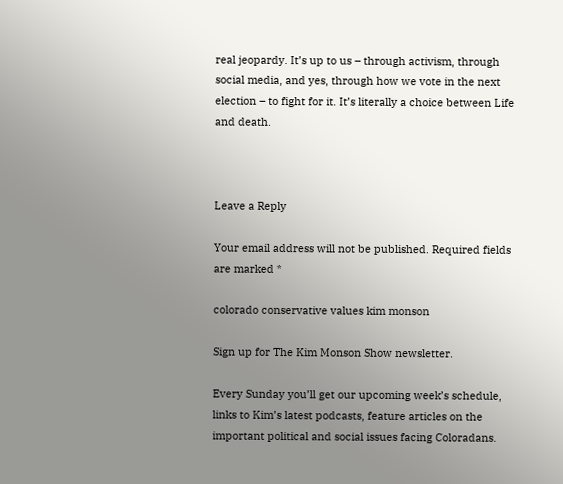real jeopardy. It’s up to us – through activism, through social media, and yes, through how we vote in the next election – to fight for it. It’s literally a choice between Life and death.



Leave a Reply

Your email address will not be published. Required fields are marked *

colorado conservative values kim monson

Sign up for The Kim Monson Show newsletter.

Every Sunday you’ll get our upcoming week’s schedule, links to Kim’s latest podcasts, feature articles on the important political and social issues facing Coloradans.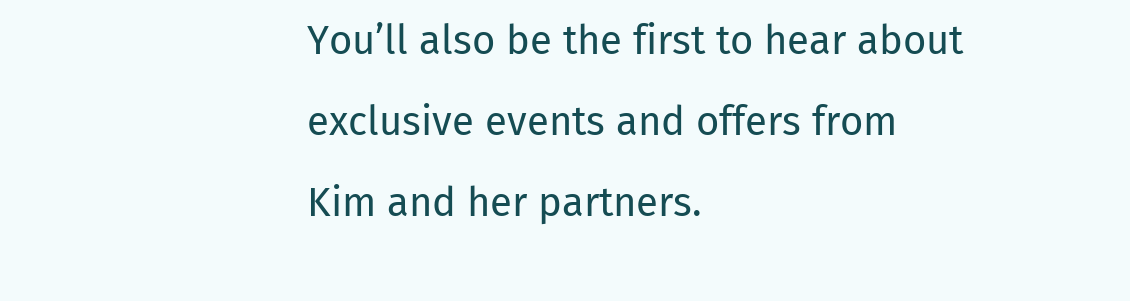You’ll also be the first to hear about exclusive events and offers from Kim and her partners.